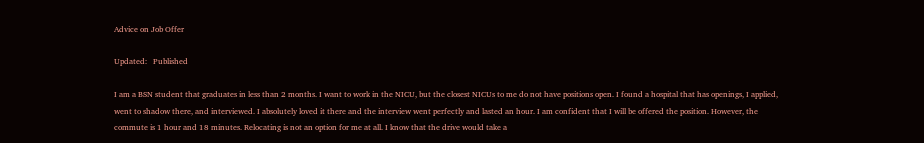Advice on Job Offer

Updated:   Published

I am a BSN student that graduates in less than 2 months. I want to work in the NICU, but the closest NICUs to me do not have positions open. I found a hospital that has openings, I applied, went to shadow there, and interviewed. I absolutely loved it there and the interview went perfectly and lasted an hour. I am confident that I will be offered the position. However, the commute is 1 hour and 18 minutes. Relocating is not an option for me at all. I know that the drive would take a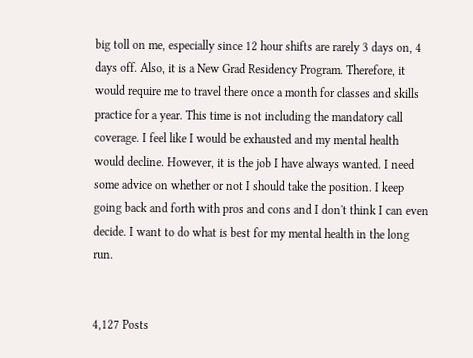big toll on me, especially since 12 hour shifts are rarely 3 days on, 4 days off. Also, it is a New Grad Residency Program. Therefore, it would require me to travel there once a month for classes and skills practice for a year. This time is not including the mandatory call coverage. I feel like I would be exhausted and my mental health would decline. However, it is the job I have always wanted. I need some advice on whether or not I should take the position. I keep going back and forth with pros and cons and I don't think I can even decide. I want to do what is best for my mental health in the long run.


4,127 Posts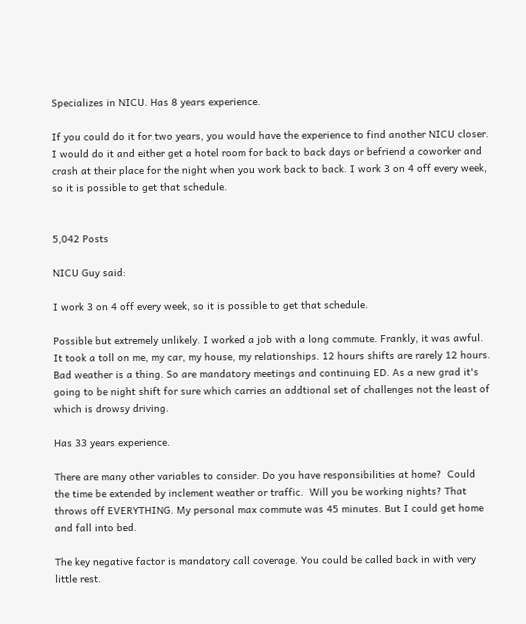Specializes in NICU. Has 8 years experience.

If you could do it for two years, you would have the experience to find another NICU closer. I would do it and either get a hotel room for back to back days or befriend a coworker and crash at their place for the night when you work back to back. I work 3 on 4 off every week, so it is possible to get that schedule.


5,042 Posts

NICU Guy said:

I work 3 on 4 off every week, so it is possible to get that schedule.

Possible but extremely unlikely. I worked a job with a long commute. Frankly, it was awful. It took a toll on me, my car, my house, my relationships. 12 hours shifts are rarely 12 hours. Bad weather is a thing. So are mandatory meetings and continuing ED. As a new grad it's going to be night shift for sure which carries an addtional set of challenges not the least of which is drowsy driving.

Has 33 years experience.

There are many other variables to consider. Do you have responsibilities at home?  Could the time be extended by inclement weather or traffic.  Will you be working nights? That throws off EVERYTHING. My personal max commute was 45 minutes. But I could get home  and fall into bed.

The key negative factor is mandatory call coverage. You could be called back in with very little rest.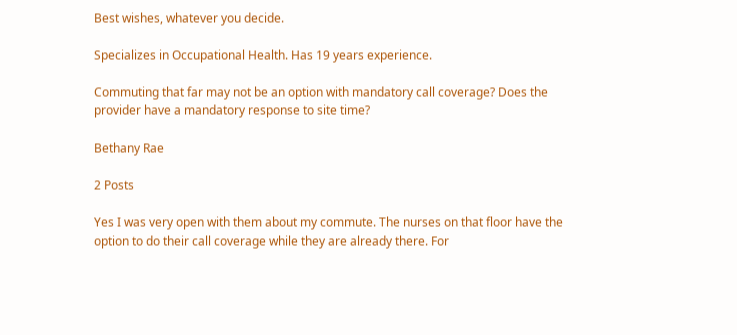Best wishes, whatever you decide.

Specializes in Occupational Health. Has 19 years experience.

Commuting that far may not be an option with mandatory call coverage? Does the provider have a mandatory response to site time?

Bethany Rae

2 Posts

Yes I was very open with them about my commute. The nurses on that floor have the option to do their call coverage while they are already there. For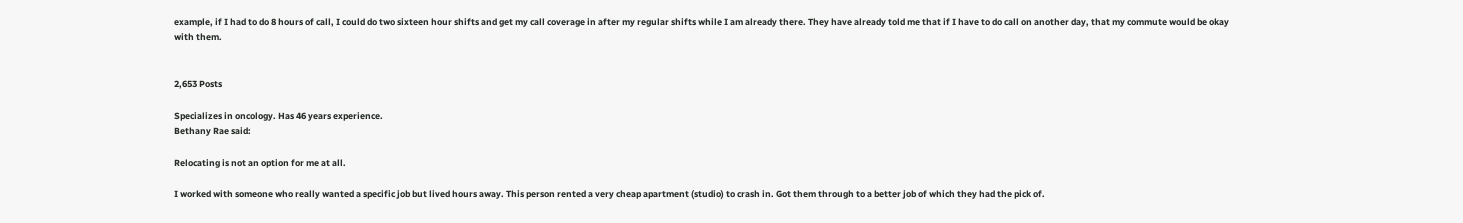example, if I had to do 8 hours of call, I could do two sixteen hour shifts and get my call coverage in after my regular shifts while I am already there. They have already told me that if I have to do call on another day, that my commute would be okay with them.


2,653 Posts

Specializes in oncology. Has 46 years experience.
Bethany Rae said:

Relocating is not an option for me at all.

I worked with someone who really wanted a specific job but lived hours away. This person rented a very cheap apartment (studio) to crash in. Got them through to a better job of which they had the pick of.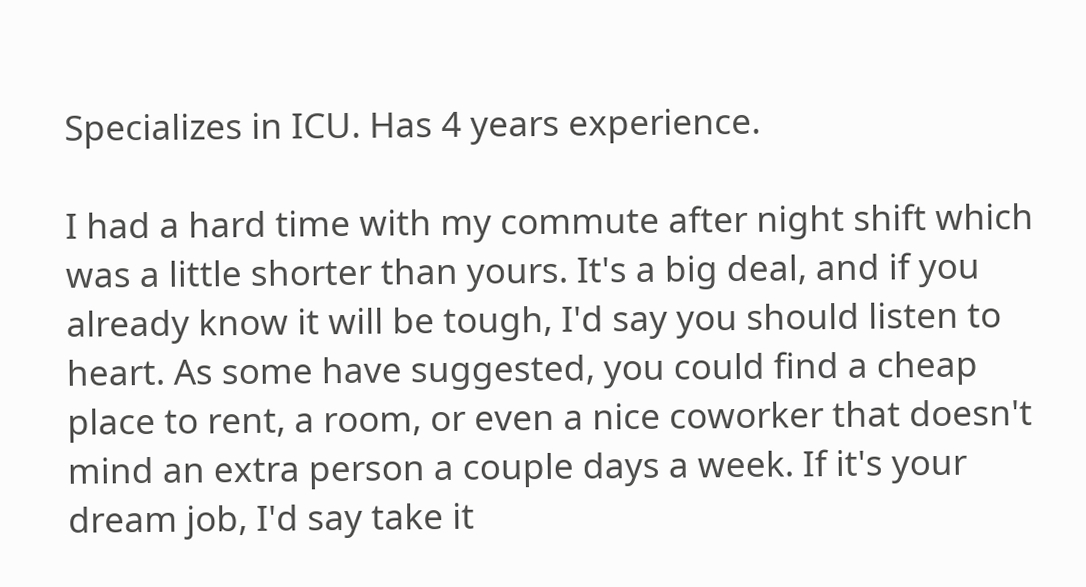Specializes in ICU. Has 4 years experience.

I had a hard time with my commute after night shift which was a little shorter than yours. It's a big deal, and if you already know it will be tough, I'd say you should listen to heart. As some have suggested, you could find a cheap place to rent, a room, or even a nice coworker that doesn't mind an extra person a couple days a week. If it's your dream job, I'd say take it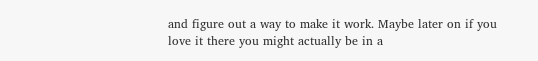and figure out a way to make it work. Maybe later on if you love it there you might actually be in a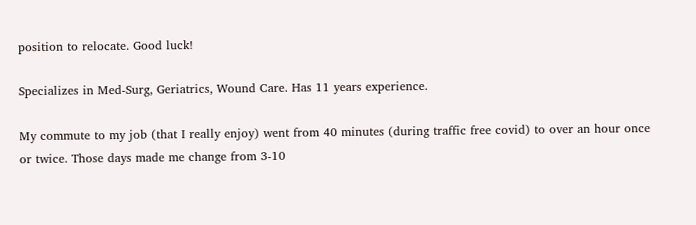position to relocate. Good luck!

Specializes in Med-Surg, Geriatrics, Wound Care. Has 11 years experience.

My commute to my job (that I really enjoy) went from 40 minutes (during traffic free covid) to over an hour once or twice. Those days made me change from 3-10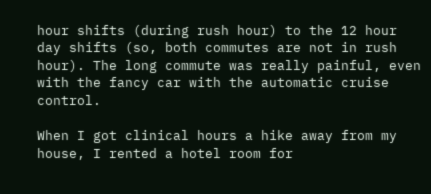hour shifts (during rush hour) to the 12 hour day shifts (so, both commutes are not in rush hour). The long commute was really painful, even with the fancy car with the automatic cruise control.

When I got clinical hours a hike away from my house, I rented a hotel room for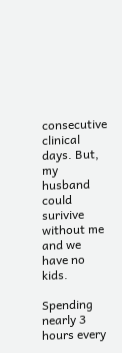consecutive clinical days. But, my husband could surivive without me and we have no kids.

Spending nearly 3 hours every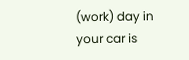(work) day in your car is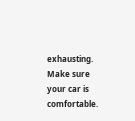exhausting. Make sure your car is comfortable.